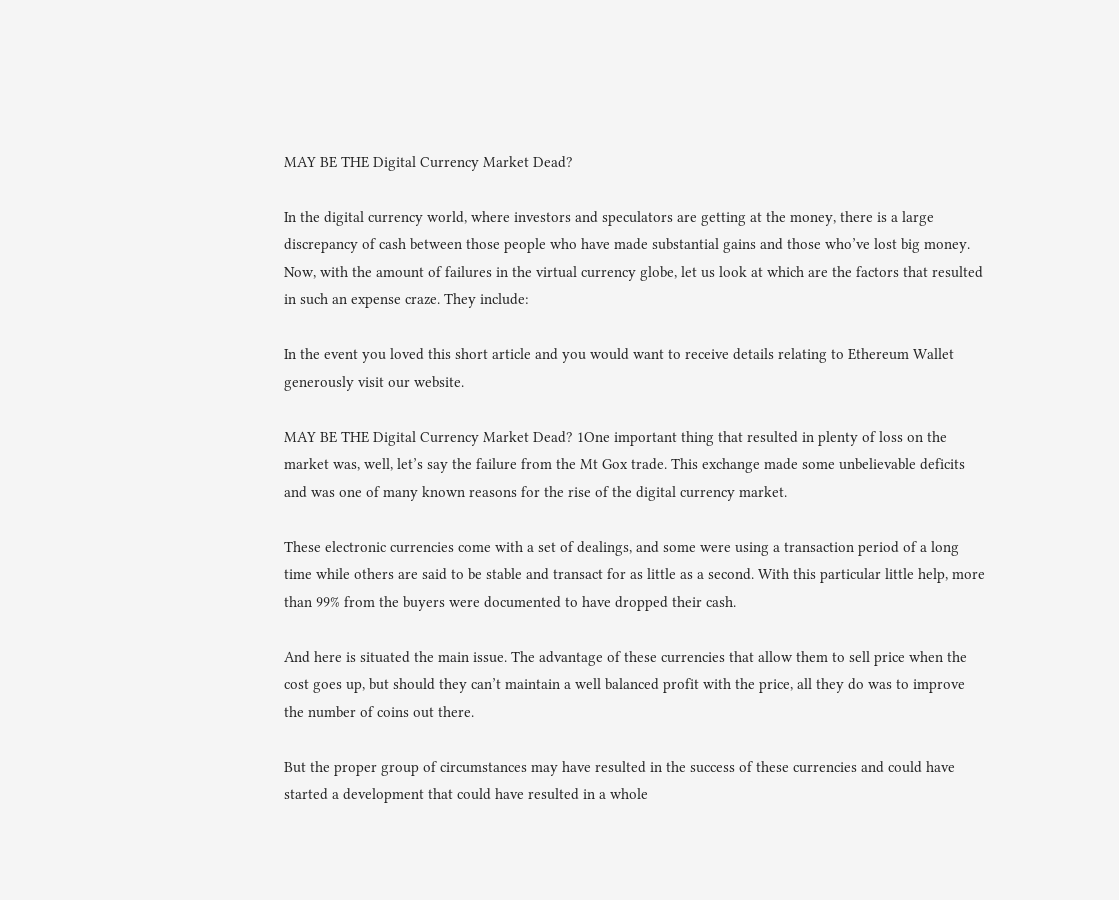MAY BE THE Digital Currency Market Dead?

In the digital currency world, where investors and speculators are getting at the money, there is a large discrepancy of cash between those people who have made substantial gains and those who’ve lost big money. Now, with the amount of failures in the virtual currency globe, let us look at which are the factors that resulted in such an expense craze. They include:

In the event you loved this short article and you would want to receive details relating to Ethereum Wallet generously visit our website.

MAY BE THE Digital Currency Market Dead? 1One important thing that resulted in plenty of loss on the market was, well, let’s say the failure from the Mt Gox trade. This exchange made some unbelievable deficits and was one of many known reasons for the rise of the digital currency market.

These electronic currencies come with a set of dealings, and some were using a transaction period of a long time while others are said to be stable and transact for as little as a second. With this particular little help, more than 99% from the buyers were documented to have dropped their cash.

And here is situated the main issue. The advantage of these currencies that allow them to sell price when the cost goes up, but should they can’t maintain a well balanced profit with the price, all they do was to improve the number of coins out there.

But the proper group of circumstances may have resulted in the success of these currencies and could have started a development that could have resulted in a whole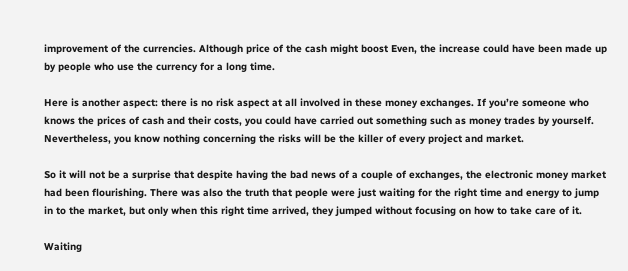improvement of the currencies. Although price of the cash might boost Even, the increase could have been made up by people who use the currency for a long time.

Here is another aspect: there is no risk aspect at all involved in these money exchanges. If you’re someone who knows the prices of cash and their costs, you could have carried out something such as money trades by yourself. Nevertheless, you know nothing concerning the risks will be the killer of every project and market.

So it will not be a surprise that despite having the bad news of a couple of exchanges, the electronic money market had been flourishing. There was also the truth that people were just waiting for the right time and energy to jump in to the market, but only when this right time arrived, they jumped without focusing on how to take care of it.

Waiting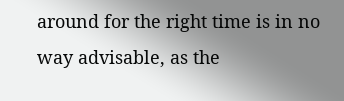around for the right time is in no way advisable, as the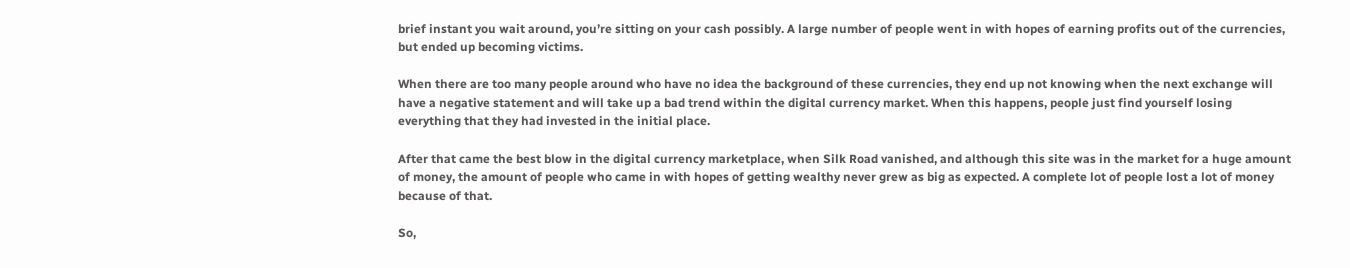brief instant you wait around, you’re sitting on your cash possibly. A large number of people went in with hopes of earning profits out of the currencies, but ended up becoming victims.

When there are too many people around who have no idea the background of these currencies, they end up not knowing when the next exchange will have a negative statement and will take up a bad trend within the digital currency market. When this happens, people just find yourself losing everything that they had invested in the initial place.

After that came the best blow in the digital currency marketplace, when Silk Road vanished, and although this site was in the market for a huge amount of money, the amount of people who came in with hopes of getting wealthy never grew as big as expected. A complete lot of people lost a lot of money because of that.

So,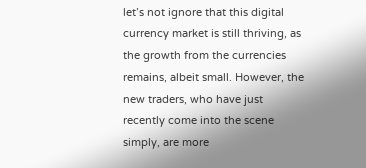let’s not ignore that this digital currency market is still thriving, as the growth from the currencies remains, albeit small. However, the new traders, who have just recently come into the scene simply, are more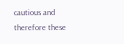cautious and therefore these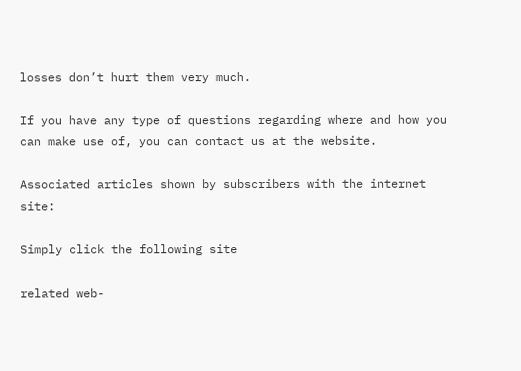losses don’t hurt them very much.

If you have any type of questions regarding where and how you can make use of, you can contact us at the website.

Associated articles shown by subscribers with the internet site:

Simply click the following site

related web-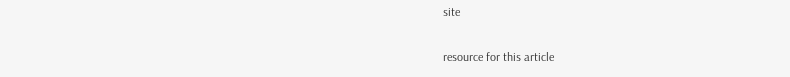site

resource for this article